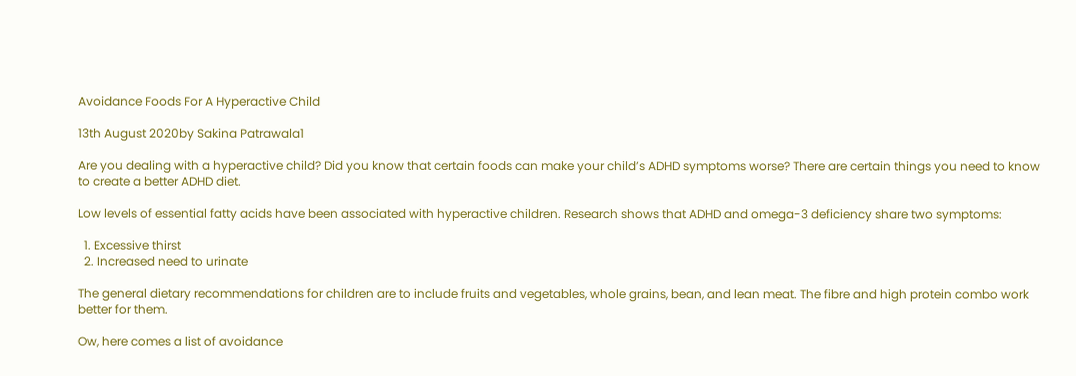Avoidance Foods For A Hyperactive Child

13th August 2020by Sakina Patrawala1

Are you dealing with a hyperactive child? Did you know that certain foods can make your child’s ADHD symptoms worse? There are certain things you need to know to create a better ADHD diet.

Low levels of essential fatty acids have been associated with hyperactive children. Research shows that ADHD and omega-3 deficiency share two symptoms:

  1. Excessive thirst
  2. Increased need to urinate

The general dietary recommendations for children are to include fruits and vegetables, whole grains, bean, and lean meat. The fibre and high protein combo work better for them.

Ow, here comes a list of avoidance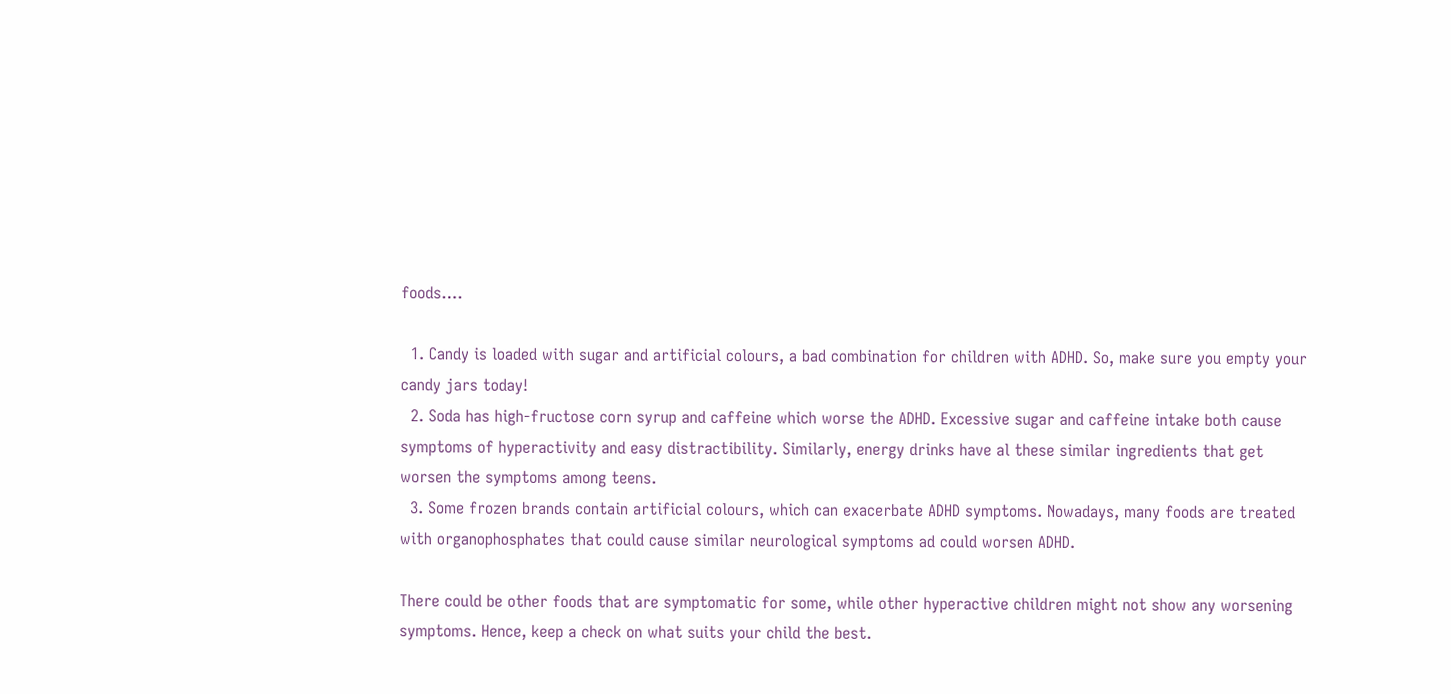foods….

  1. Candy is loaded with sugar and artificial colours, a bad combination for children with ADHD. So, make sure you empty your candy jars today!
  2. Soda has high-fructose corn syrup and caffeine which worse the ADHD. Excessive sugar and caffeine intake both cause symptoms of hyperactivity and easy distractibility. Similarly, energy drinks have al these similar ingredients that get worsen the symptoms among teens.
  3. Some frozen brands contain artificial colours, which can exacerbate ADHD symptoms. Nowadays, many foods are treated with organophosphates that could cause similar neurological symptoms ad could worsen ADHD.

There could be other foods that are symptomatic for some, while other hyperactive children might not show any worsening symptoms. Hence, keep a check on what suits your child the best.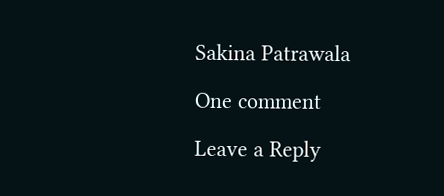Sakina Patrawala

One comment

Leave a Reply